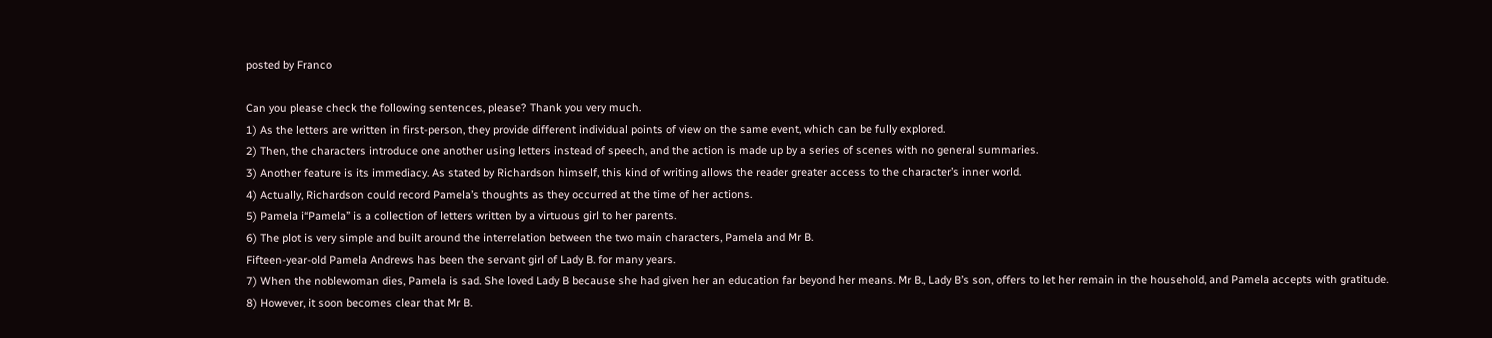posted by Franco

Can you please check the following sentences, please? Thank you very much.
1) As the letters are written in first-person, they provide different individual points of view on the same event, which can be fully explored.
2) Then, the characters introduce one another using letters instead of speech, and the action is made up by a series of scenes with no general summaries.
3) Another feature is its immediacy. As stated by Richardson himself, this kind of writing allows the reader greater access to the character’s inner world.
4) Actually, Richardson could record Pamela’s thoughts as they occurred at the time of her actions.
5) Pamela i“Pamela” is a collection of letters written by a virtuous girl to her parents.
6) The plot is very simple and built around the interrelation between the two main characters, Pamela and Mr B.
Fifteen-year-old Pamela Andrews has been the servant girl of Lady B. for many years.
7) When the noblewoman dies, Pamela is sad. She loved Lady B because she had given her an education far beyond her means. Mr B., Lady B’s son, offers to let her remain in the household, and Pamela accepts with gratitude.
8) However, it soon becomes clear that Mr B.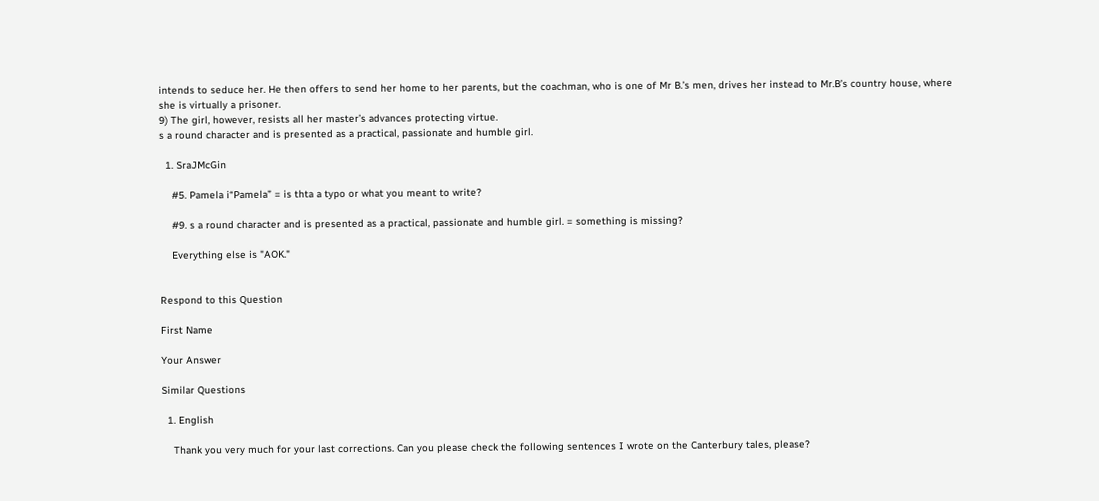intends to seduce her. He then offers to send her home to her parents, but the coachman, who is one of Mr B.’s men, drives her instead to Mr.B’s country house, where she is virtually a prisoner.
9) The girl, however, resists all her master’s advances protecting virtue.
s a round character and is presented as a practical, passionate and humble girl.

  1. SraJMcGin

    #5. Pamela i“Pamela” = is thta a typo or what you meant to write?

    #9. s a round character and is presented as a practical, passionate and humble girl. = something is missing?

    Everything else is "AOK."


Respond to this Question

First Name

Your Answer

Similar Questions

  1. English

    Thank you very much for your last corrections. Can you please check the following sentences I wrote on the Canterbury tales, please?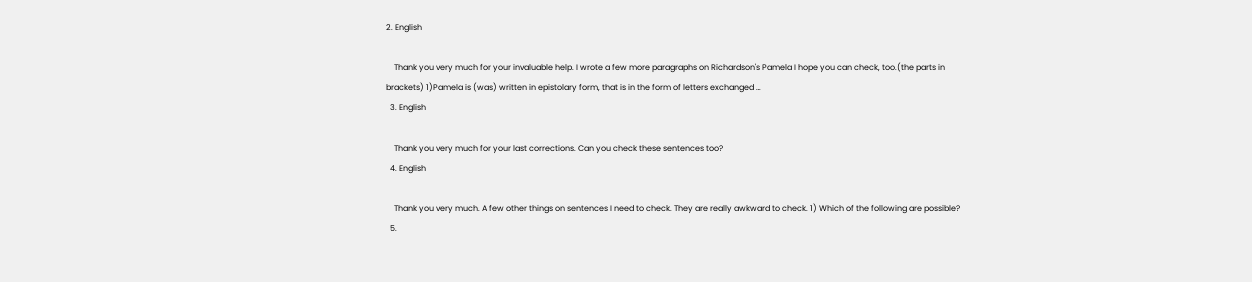2. English

    Thank you very much for your invaluable help. I wrote a few more paragraphs on Richardson's Pamela I hope you can check, too.(the parts in brackets) 1)Pamela is (was) written in epistolary form, that is in the form of letters exchanged …
  3. English

    Thank you very much for your last corrections. Can you check these sentences too?
  4. English

    Thank you very much. A few other things on sentences I need to check. They are really awkward to check. 1) Which of the following are possible?
  5.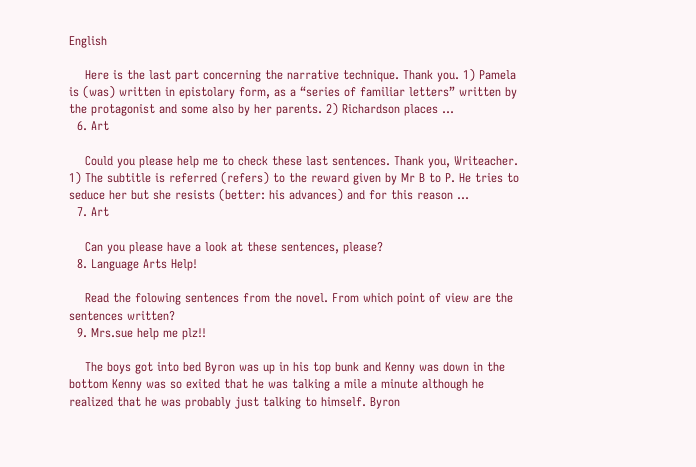English

    Here is the last part concerning the narrative technique. Thank you. 1) Pamela is (was) written in epistolary form, as a “series of familiar letters” written by the protagonist and some also by her parents. 2) Richardson places …
  6. Art

    Could you please help me to check these last sentences. Thank you, Writeacher. 1) The subtitle is referred (refers) to the reward given by Mr B to P. He tries to seduce her but she resists (better: his advances) and for this reason …
  7. Art

    Can you please have a look at these sentences, please?
  8. Language Arts Help!

    Read the folowing sentences from the novel. From which point of view are the sentences written?
  9. Mrs.sue help me plz!!

    The boys got into bed Byron was up in his top bunk and Kenny was down in the bottom Kenny was so exited that he was talking a mile a minute although he realized that he was probably just talking to himself. Byron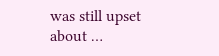was still upset about …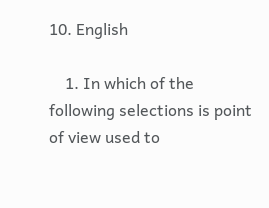10. English

    1. In which of the following selections is point of view used to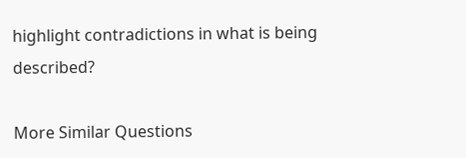highlight contradictions in what is being described?

More Similar Questions